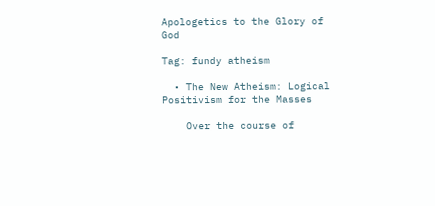Apologetics to the Glory of God

Tag: fundy atheism

  • The New Atheism: Logical Positivism for the Masses

    Over the course of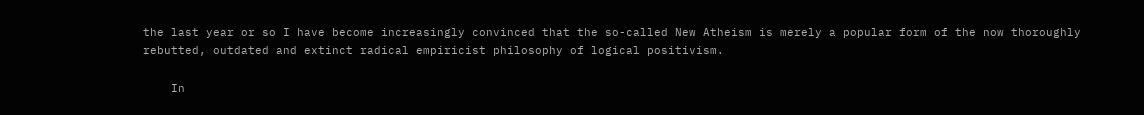the last year or so I have become increasingly convinced that the so-called New Atheism is merely a popular form of the now thoroughly rebutted, outdated and extinct radical empiricist philosophy of logical positivism.

    In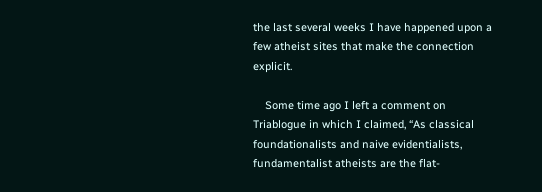the last several weeks I have happened upon a few atheist sites that make the connection explicit.

    Some time ago I left a comment on Triablogue in which I claimed, “As classical foundationalists and naive evidentialists, fundamentalist atheists are the flat-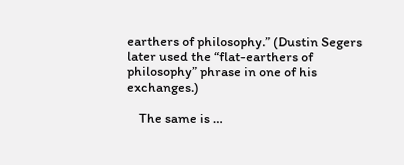earthers of philosophy.” (Dustin Segers later used the “flat-earthers of philosophy” phrase in one of his exchanges.)

    The same is …